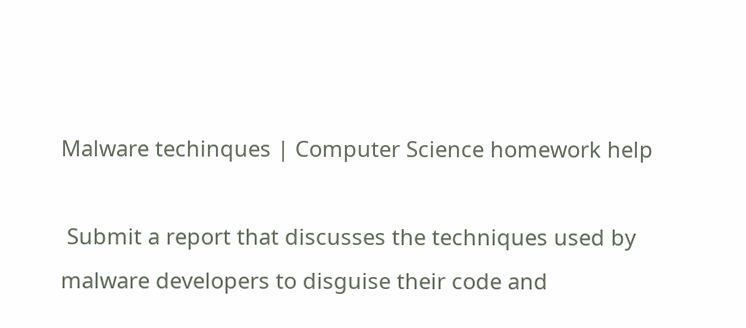Malware techinques | Computer Science homework help

 Submit a report that discusses the techniques used by malware developers to disguise their code and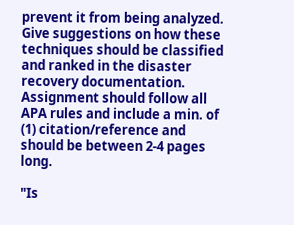prevent it from being analyzed.  Give suggestions on how these techniques should be classified and ranked in the disaster recovery documentation.   Assignment should follow all APA rules and include a min. of (1) citation/reference and should be between 2-4 pages long.

"Is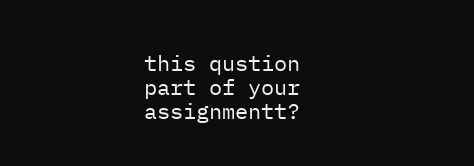this qustion part of your assignmentt?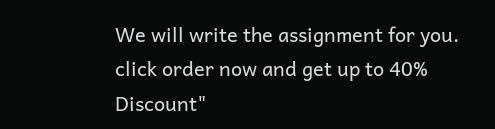We will write the assignment for you. click order now and get up to 40% Discount"